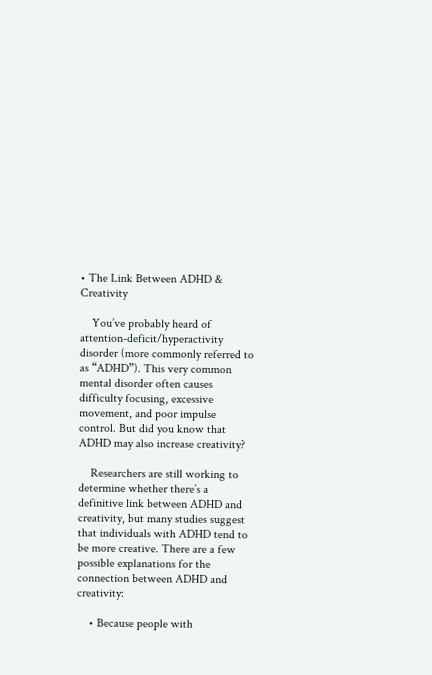• The Link Between ADHD & Creativity

    You’ve probably heard of attention-deficit/hyperactivity disorder (more commonly referred to as “ADHD”). This very common mental disorder often causes difficulty focusing, excessive movement, and poor impulse control. But did you know that ADHD may also increase creativity?

    Researchers are still working to determine whether there’s a definitive link between ADHD and creativity, but many studies suggest that individuals with ADHD tend to be more creative. There are a few possible explanations for the connection between ADHD and creativity:

    • Because people with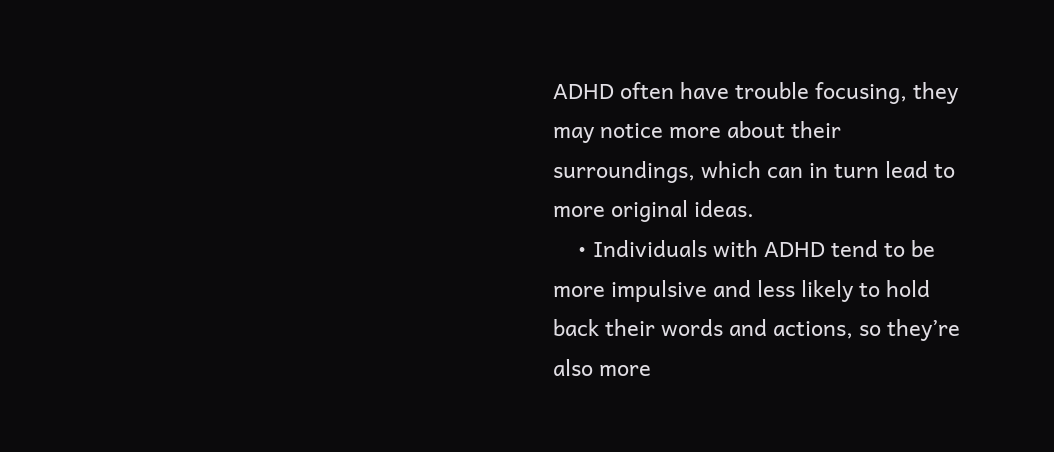ADHD often have trouble focusing, they may notice more about their surroundings, which can in turn lead to more original ideas.
    • Individuals with ADHD tend to be more impulsive and less likely to hold back their words and actions, so they’re also more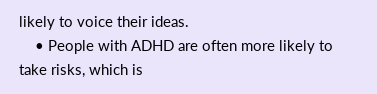likely to voice their ideas.
    • People with ADHD are often more likely to take risks, which is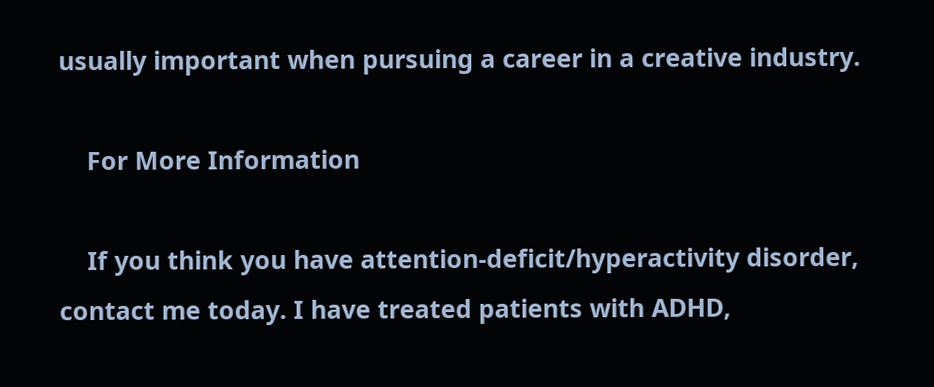usually important when pursuing a career in a creative industry.

    For More Information

    If you think you have attention-deficit/hyperactivity disorder, contact me today. I have treated patients with ADHD,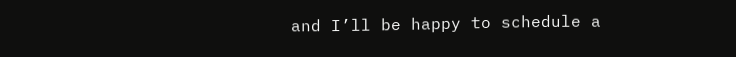and I’ll be happy to schedule a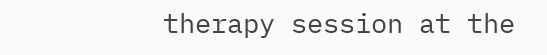therapy session at the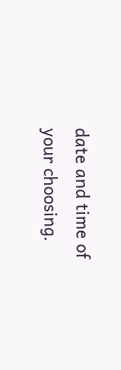date and time of your choosing.